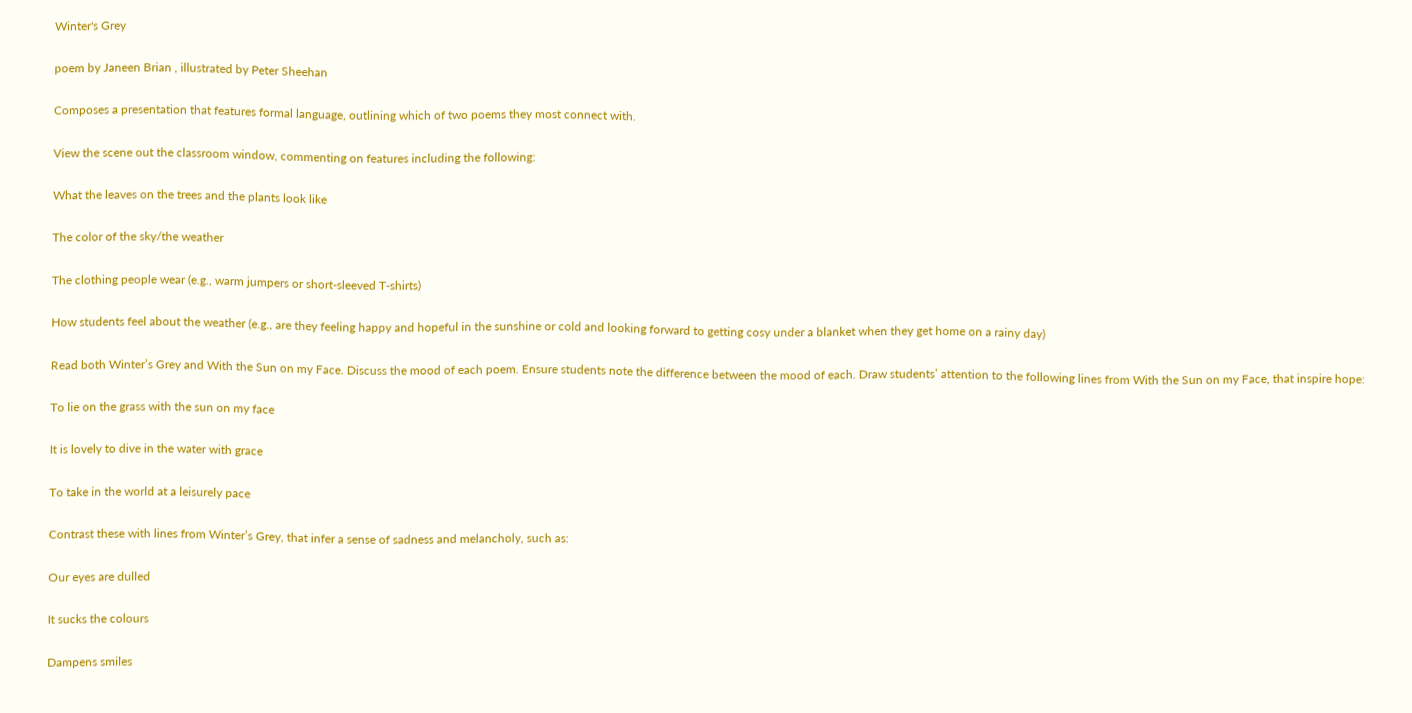Winter's Grey

poem by Janeen Brian , illustrated by Peter Sheehan

Composes a presentation that features formal language, outlining which of two poems they most connect with.

View the scene out the classroom window, commenting on features including the following:

What the leaves on the trees and the plants look like

The color of the sky/the weather

The clothing people wear (e.g., warm jumpers or short-sleeved T-shirts)

How students feel about the weather (e.g., are they feeling happy and hopeful in the sunshine or cold and looking forward to getting cosy under a blanket when they get home on a rainy day)

Read both Winter’s Grey and With the Sun on my Face. Discuss the mood of each poem. Ensure students note the difference between the mood of each. Draw students’ attention to the following lines from With the Sun on my Face, that inspire hope:

To lie on the grass with the sun on my face

It is lovely to dive in the water with grace

To take in the world at a leisurely pace

Contrast these with lines from Winter’s Grey, that infer a sense of sadness and melancholy, such as:

Our eyes are dulled

It sucks the colours

Dampens smiles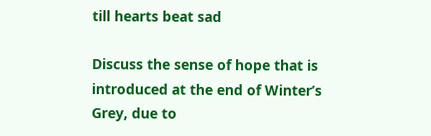till hearts beat sad

Discuss the sense of hope that is introduced at the end of Winter’s Grey, due to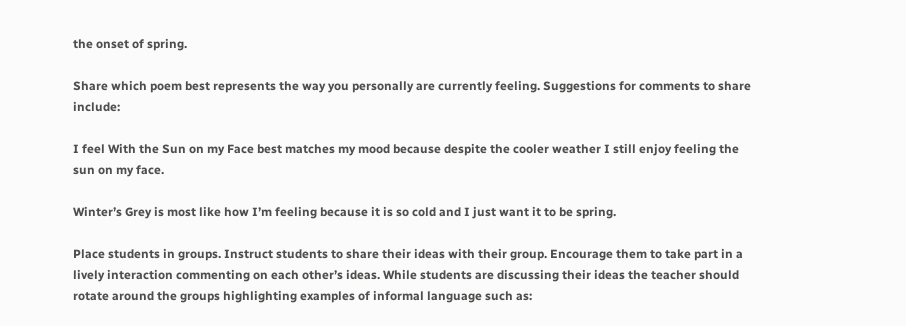the onset of spring.

Share which poem best represents the way you personally are currently feeling. Suggestions for comments to share include:

I feel With the Sun on my Face best matches my mood because despite the cooler weather I still enjoy feeling the sun on my face.

Winter’s Grey is most like how I’m feeling because it is so cold and I just want it to be spring.

Place students in groups. Instruct students to share their ideas with their group. Encourage them to take part in a lively interaction commenting on each other’s ideas. While students are discussing their ideas the teacher should rotate around the groups highlighting examples of informal language such as: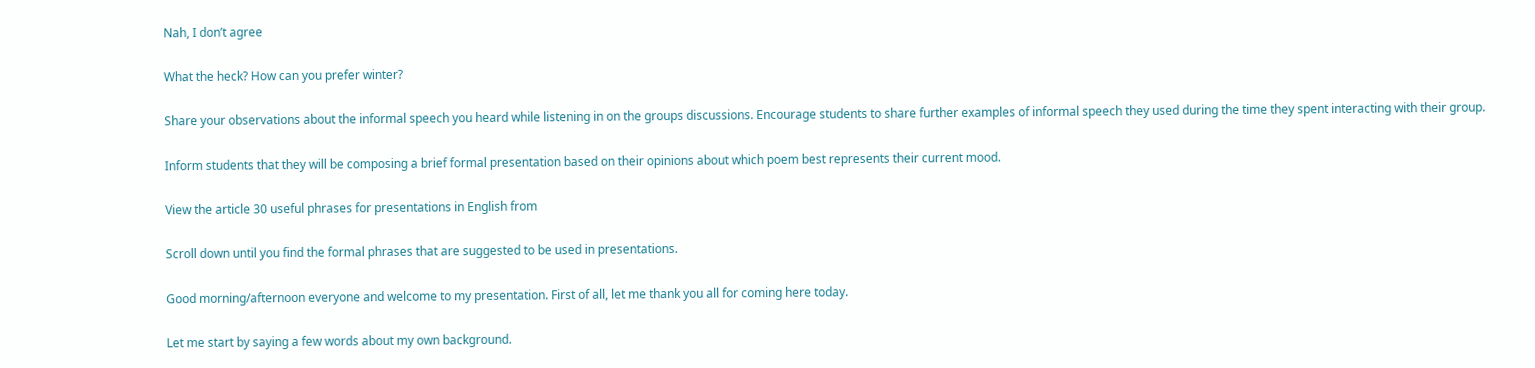Nah, I don’t agree

What the heck? How can you prefer winter?

Share your observations about the informal speech you heard while listening in on the groups discussions. Encourage students to share further examples of informal speech they used during the time they spent interacting with their group.

Inform students that they will be composing a brief formal presentation based on their opinions about which poem best represents their current mood.

View the article 30 useful phrases for presentations in English from

Scroll down until you find the formal phrases that are suggested to be used in presentations.

Good morning/afternoon everyone and welcome to my presentation. First of all, let me thank you all for coming here today.

Let me start by saying a few words about my own background.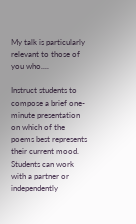My talk is particularly relevant to those of you who....

Instruct students to compose a brief one-minute presentation on which of the poems best represents their current mood. Students can work with a partner or independently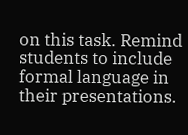on this task. Remind students to include formal language in their presentations.